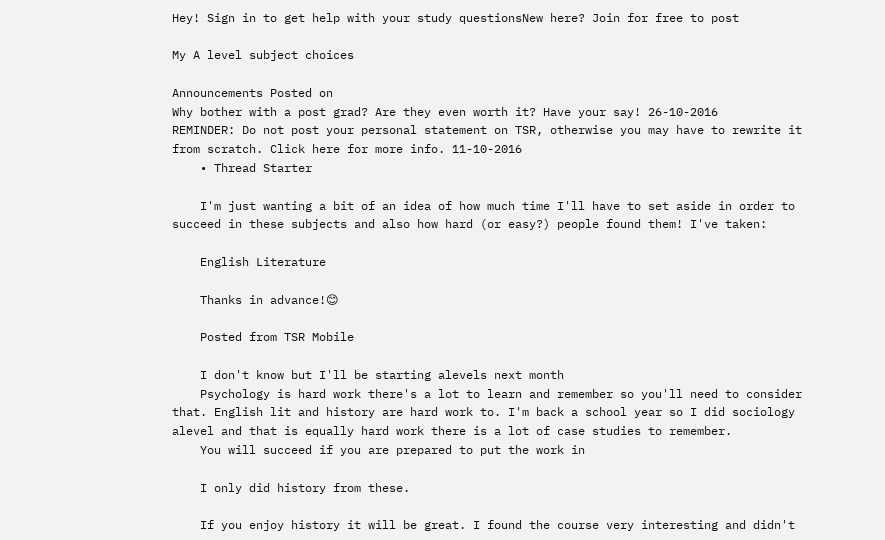Hey! Sign in to get help with your study questionsNew here? Join for free to post

My A level subject choices

Announcements Posted on
Why bother with a post grad? Are they even worth it? Have your say! 26-10-2016
REMINDER: Do not post your personal statement on TSR, otherwise you may have to rewrite it from scratch. Click here for more info. 11-10-2016
    • Thread Starter

    I'm just wanting a bit of an idea of how much time I'll have to set aside in order to succeed in these subjects and also how hard (or easy?) people found them! I've taken:

    English Literature

    Thanks in advance!😊

    Posted from TSR Mobile

    I don't know but I'll be starting alevels next month
    Psychology is hard work there's a lot to learn and remember so you'll need to consider that. English lit and history are hard work to. I'm back a school year so I did sociology alevel and that is equally hard work there is a lot of case studies to remember.
    You will succeed if you are prepared to put the work in

    I only did history from these.

    If you enjoy history it will be great. I found the course very interesting and didn't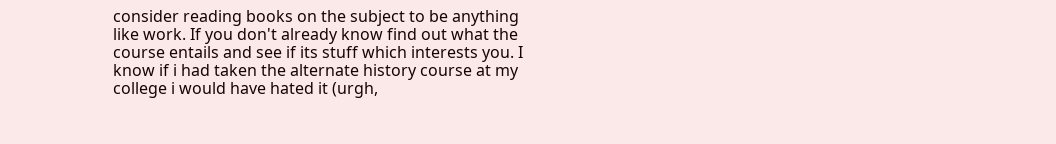consider reading books on the subject to be anything like work. If you don't already know find out what the course entails and see if its stuff which interests you. I know if i had taken the alternate history course at my college i would have hated it (urgh,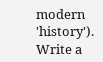modern 'history').
Write a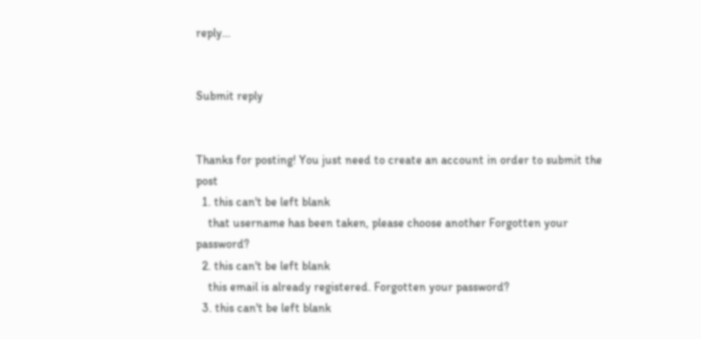reply…


Submit reply


Thanks for posting! You just need to create an account in order to submit the post
  1. this can't be left blank
    that username has been taken, please choose another Forgotten your password?
  2. this can't be left blank
    this email is already registered. Forgotten your password?
  3. this can't be left blank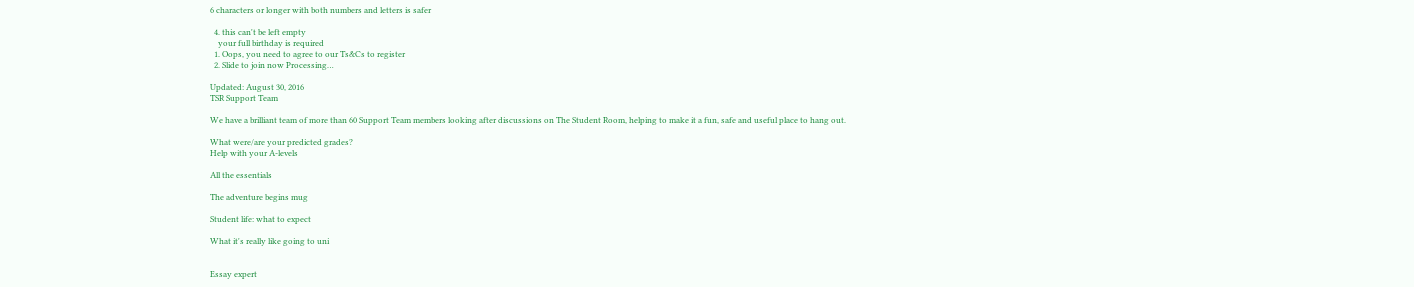6 characters or longer with both numbers and letters is safer

  4. this can't be left empty
    your full birthday is required
  1. Oops, you need to agree to our Ts&Cs to register
  2. Slide to join now Processing…

Updated: August 30, 2016
TSR Support Team

We have a brilliant team of more than 60 Support Team members looking after discussions on The Student Room, helping to make it a fun, safe and useful place to hang out.

What were/are your predicted grades?
Help with your A-levels

All the essentials

The adventure begins mug

Student life: what to expect

What it's really like going to uni


Essay expert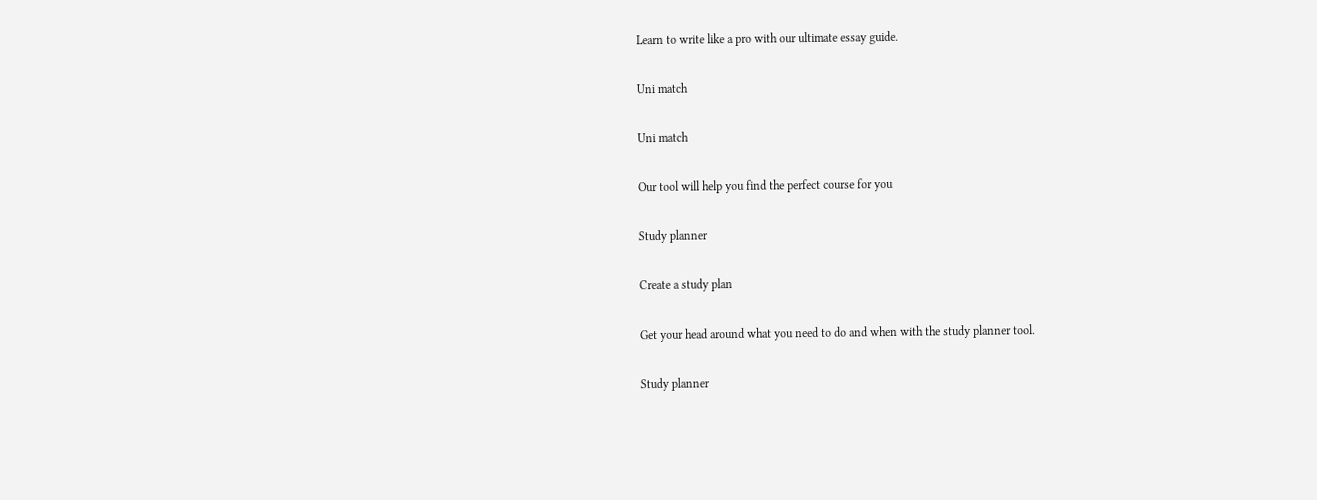Learn to write like a pro with our ultimate essay guide.

Uni match

Uni match

Our tool will help you find the perfect course for you

Study planner

Create a study plan

Get your head around what you need to do and when with the study planner tool.

Study planner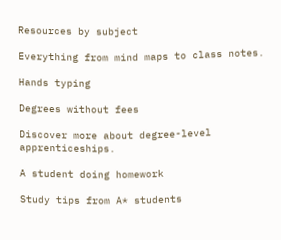Resources by subject

Everything from mind maps to class notes.

Hands typing

Degrees without fees

Discover more about degree-level apprenticeships.

A student doing homework

Study tips from A* students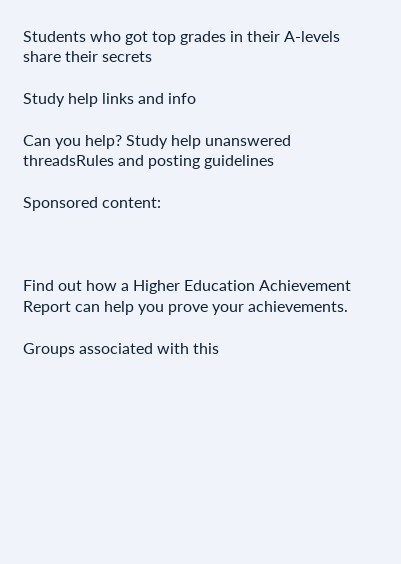Students who got top grades in their A-levels share their secrets

Study help links and info

Can you help? Study help unanswered threadsRules and posting guidelines

Sponsored content:



Find out how a Higher Education Achievement Report can help you prove your achievements.

Groups associated with this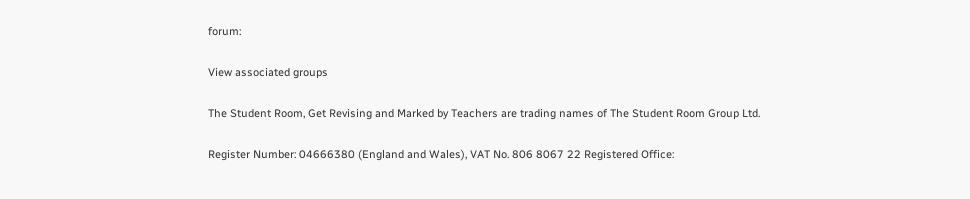forum:

View associated groups

The Student Room, Get Revising and Marked by Teachers are trading names of The Student Room Group Ltd.

Register Number: 04666380 (England and Wales), VAT No. 806 8067 22 Registered Office: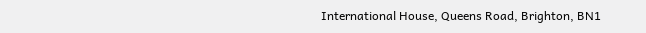International House, Queens Road, Brighton, BN1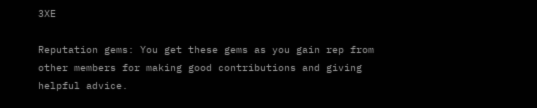3XE

Reputation gems: You get these gems as you gain rep from other members for making good contributions and giving helpful advice.